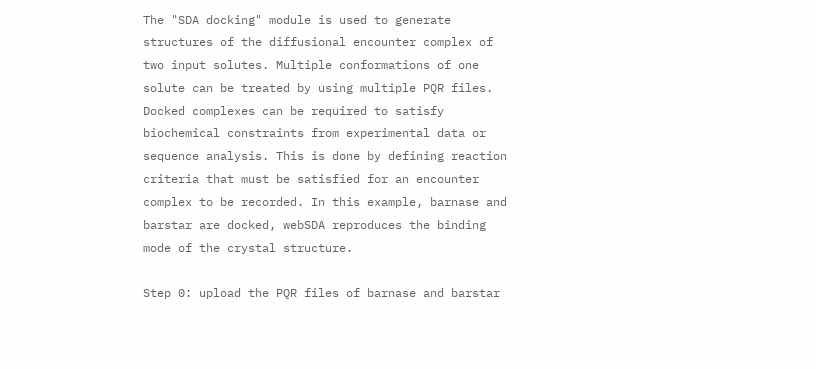The "SDA docking" module is used to generate structures of the diffusional encounter complex of two input solutes. Multiple conformations of one solute can be treated by using multiple PQR files. Docked complexes can be required to satisfy biochemical constraints from experimental data or sequence analysis. This is done by defining reaction criteria that must be satisfied for an encounter complex to be recorded. In this example, barnase and barstar are docked, webSDA reproduces the binding mode of the crystal structure.

Step 0: upload the PQR files of barnase and barstar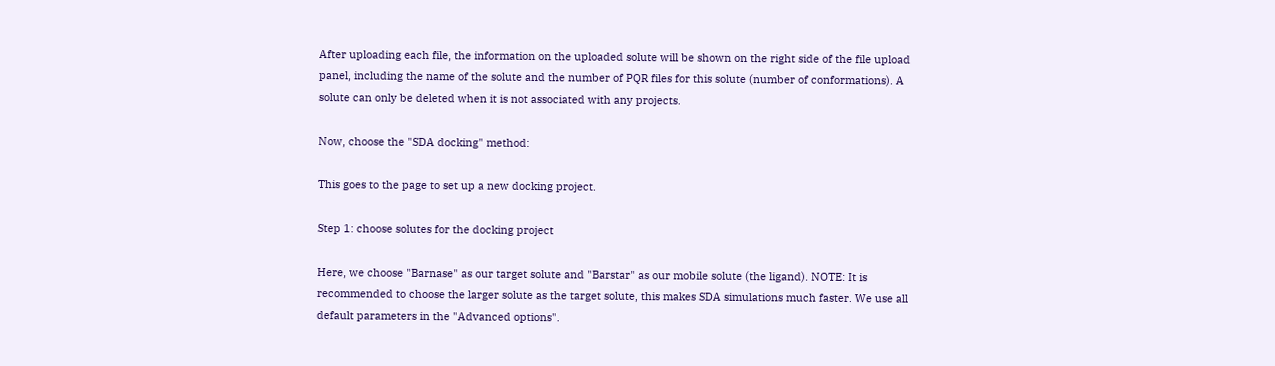After uploading each file, the information on the uploaded solute will be shown on the right side of the file upload panel, including the name of the solute and the number of PQR files for this solute (number of conformations). A solute can only be deleted when it is not associated with any projects.

Now, choose the "SDA docking" method:

This goes to the page to set up a new docking project.

Step 1: choose solutes for the docking project

Here, we choose "Barnase" as our target solute and "Barstar" as our mobile solute (the ligand). NOTE: It is recommended to choose the larger solute as the target solute, this makes SDA simulations much faster. We use all default parameters in the "Advanced options".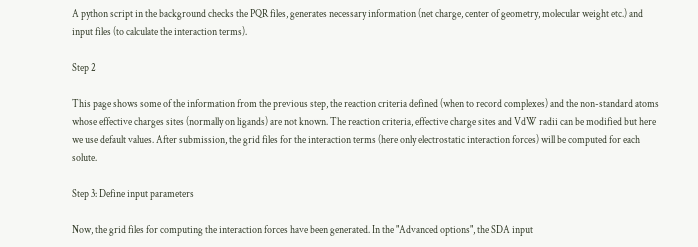A python script in the background checks the PQR files, generates necessary information (net charge, center of geometry, molecular weight etc.) and input files (to calculate the interaction terms).

Step 2

This page shows some of the information from the previous step, the reaction criteria defined (when to record complexes) and the non-standard atoms whose effective charges sites (normally on ligands) are not known. The reaction criteria, effective charge sites and VdW radii can be modified but here we use default values. After submission, the grid files for the interaction terms (here only electrostatic interaction forces) will be computed for each solute.

Step 3: Define input parameters

Now, the grid files for computing the interaction forces have been generated. In the "Advanced options", the SDA input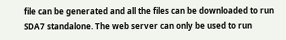file can be generated and all the files can be downloaded to run SDA7 standalone. The web server can only be used to run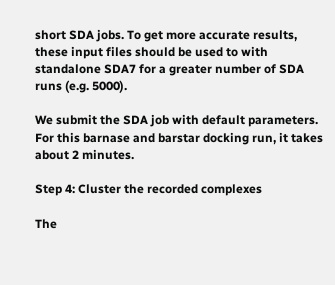short SDA jobs. To get more accurate results, these input files should be used to with standalone SDA7 for a greater number of SDA runs (e.g. 5000).

We submit the SDA job with default parameters. For this barnase and barstar docking run, it takes about 2 minutes.

Step 4: Cluster the recorded complexes

The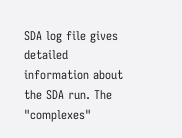SDA log file gives detailed information about the SDA run. The "complexes"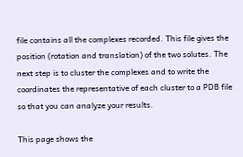file contains all the complexes recorded. This file gives the position (rotation and translation) of the two solutes. The next step is to cluster the complexes and to write the coordinates the representative of each cluster to a PDB file so that you can analyze your results.

This page shows the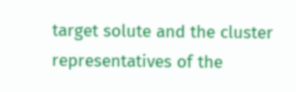target solute and the cluster representatives of the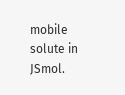mobile solute in JSmol.